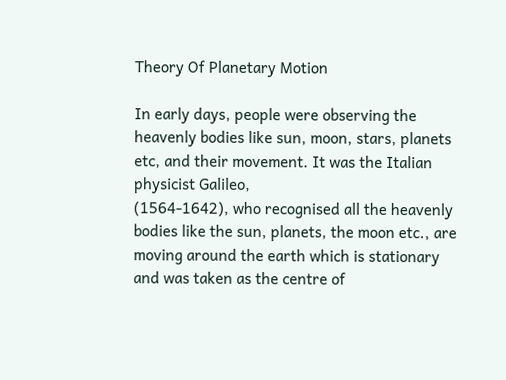Theory Of Planetary Motion

In early days, people were observing the heavenly bodies like sun, moon, stars, planets etc, and their movement. It was the Italian physicist Galileo,
(1564-1642), who recognised all the heavenly bodies like the sun, planets, the moon etc., are moving around the earth which is stationary and was taken as the centre of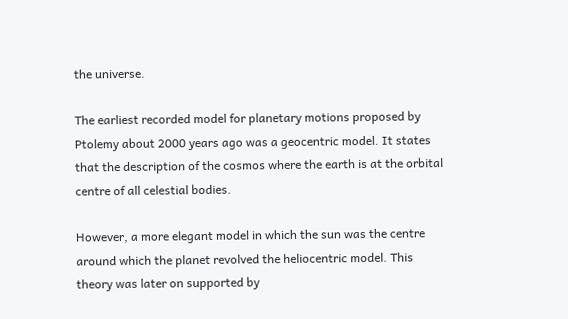the universe.

The earliest recorded model for planetary motions proposed by Ptolemy about 2000 years ago was a geocentric model. It states that the description of the cosmos where the earth is at the orbital centre of all celestial bodies.

However, a more elegant model in which the sun was the centre around which the planet revolved the heliocentric model. This theory was later on supported by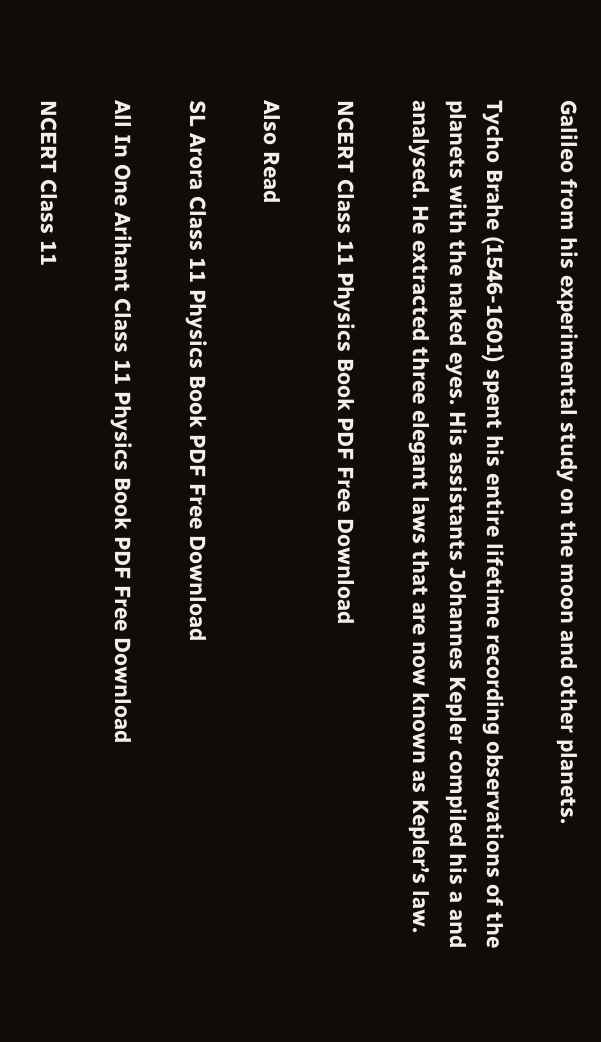Galileo from his experimental study on the moon and other planets.

Tycho Brahe (1546-1601) spent his entire lifetime recording observations of the planets with the naked eyes. His assistants Johannes Kepler compiled his a and analysed. He extracted three elegant laws that are now known as Kepler’s law.

NCERT Class 11 Physics Book PDF Free Download

Also Read

SL Arora Class 11 Physics Book PDF Free Download

All In One Arihant Class 11 Physics Book PDF Free Download

NCERT Class 11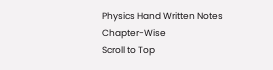Physics Hand Written Notes Chapter-Wise
Scroll to Top